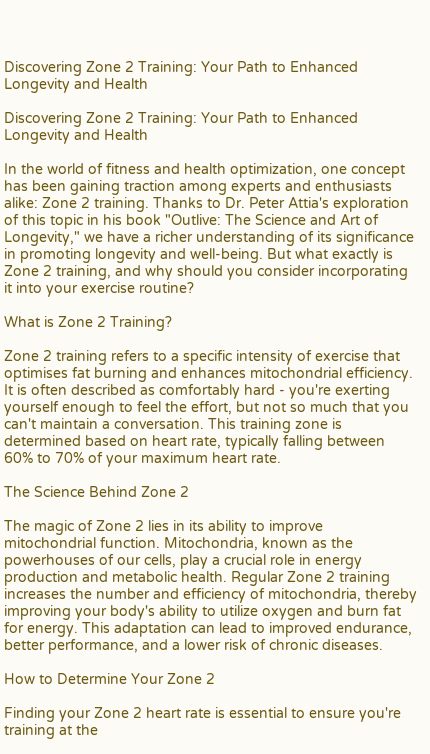Discovering Zone 2 Training: Your Path to Enhanced Longevity and Health

Discovering Zone 2 Training: Your Path to Enhanced Longevity and Health

In the world of fitness and health optimization, one concept has been gaining traction among experts and enthusiasts alike: Zone 2 training. Thanks to Dr. Peter Attia's exploration of this topic in his book "Outlive: The Science and Art of Longevity," we have a richer understanding of its significance in promoting longevity and well-being. But what exactly is Zone 2 training, and why should you consider incorporating it into your exercise routine?

What is Zone 2 Training?

Zone 2 training refers to a specific intensity of exercise that optimises fat burning and enhances mitochondrial efficiency. It is often described as comfortably hard - you're exerting yourself enough to feel the effort, but not so much that you can't maintain a conversation. This training zone is determined based on heart rate, typically falling between 60% to 70% of your maximum heart rate.

The Science Behind Zone 2

The magic of Zone 2 lies in its ability to improve mitochondrial function. Mitochondria, known as the powerhouses of our cells, play a crucial role in energy production and metabolic health. Regular Zone 2 training increases the number and efficiency of mitochondria, thereby improving your body's ability to utilize oxygen and burn fat for energy. This adaptation can lead to improved endurance, better performance, and a lower risk of chronic diseases.

How to Determine Your Zone 2

Finding your Zone 2 heart rate is essential to ensure you're training at the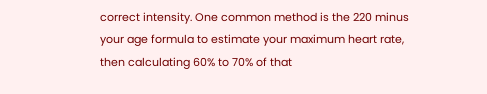correct intensity. One common method is the 220 minus your age formula to estimate your maximum heart rate, then calculating 60% to 70% of that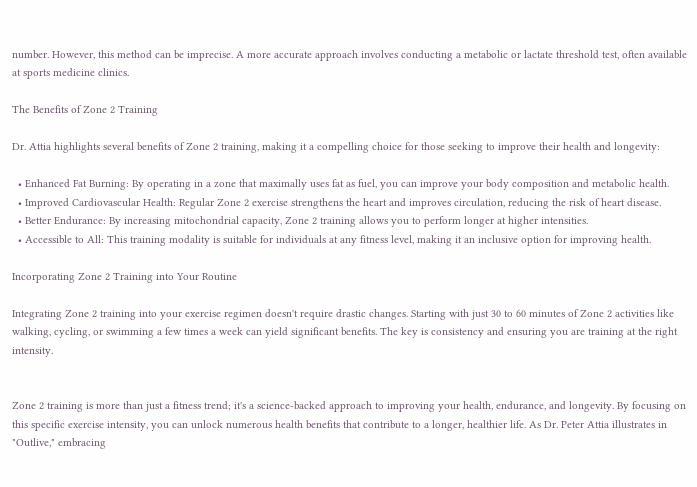number. However, this method can be imprecise. A more accurate approach involves conducting a metabolic or lactate threshold test, often available at sports medicine clinics.

The Benefits of Zone 2 Training

Dr. Attia highlights several benefits of Zone 2 training, making it a compelling choice for those seeking to improve their health and longevity:

  • Enhanced Fat Burning: By operating in a zone that maximally uses fat as fuel, you can improve your body composition and metabolic health.
  • Improved Cardiovascular Health: Regular Zone 2 exercise strengthens the heart and improves circulation, reducing the risk of heart disease.
  • Better Endurance: By increasing mitochondrial capacity, Zone 2 training allows you to perform longer at higher intensities.
  • Accessible to All: This training modality is suitable for individuals at any fitness level, making it an inclusive option for improving health.

Incorporating Zone 2 Training into Your Routine

Integrating Zone 2 training into your exercise regimen doesn't require drastic changes. Starting with just 30 to 60 minutes of Zone 2 activities like walking, cycling, or swimming a few times a week can yield significant benefits. The key is consistency and ensuring you are training at the right intensity.


Zone 2 training is more than just a fitness trend; it's a science-backed approach to improving your health, endurance, and longevity. By focusing on this specific exercise intensity, you can unlock numerous health benefits that contribute to a longer, healthier life. As Dr. Peter Attia illustrates in "Outlive," embracing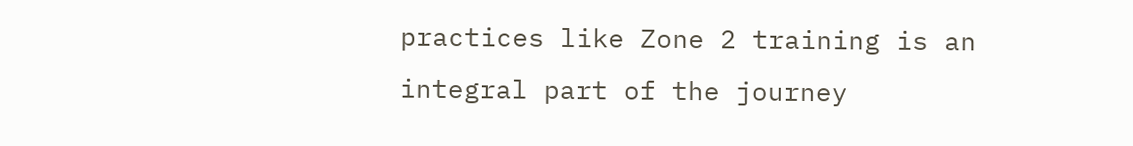practices like Zone 2 training is an integral part of the journey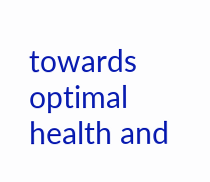towards optimal health and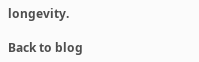longevity.

Back to blog